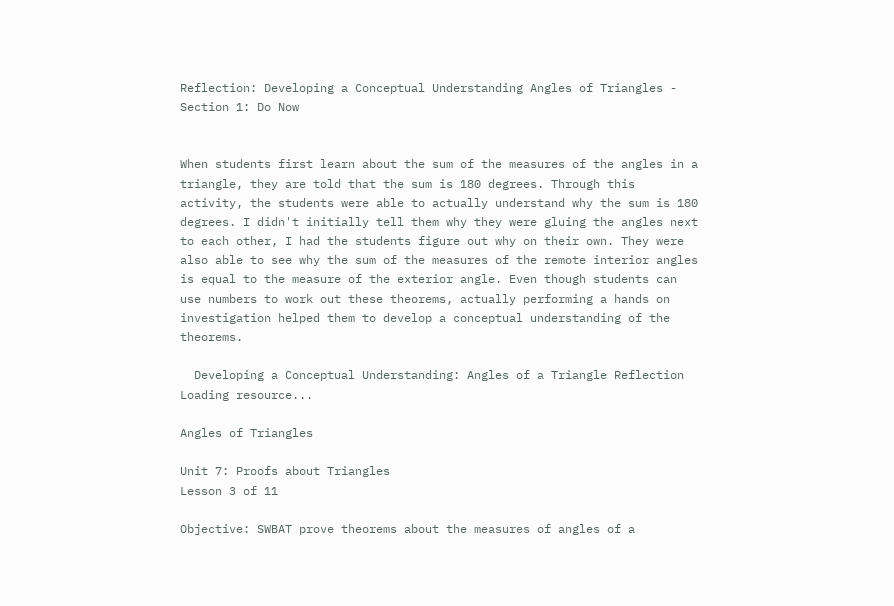Reflection: Developing a Conceptual Understanding Angles of Triangles - Section 1: Do Now


When students first learn about the sum of the measures of the angles in a triangle, they are told that the sum is 180 degrees. Through this activity, the students were able to actually understand why the sum is 180 degrees. I didn't initially tell them why they were gluing the angles next to each other, I had the students figure out why on their own. They were also able to see why the sum of the measures of the remote interior angles is equal to the measure of the exterior angle. Even though students can use numbers to work out these theorems, actually performing a hands on investigation helped them to develop a conceptual understanding of the theorems.

  Developing a Conceptual Understanding: Angles of a Triangle Reflection
Loading resource...

Angles of Triangles

Unit 7: Proofs about Triangles
Lesson 3 of 11

Objective: SWBAT prove theorems about the measures of angles of a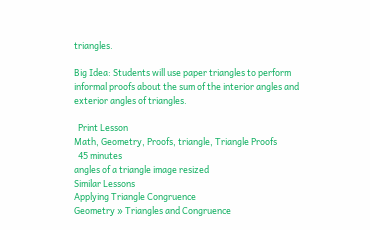triangles.

Big Idea: Students will use paper triangles to perform informal proofs about the sum of the interior angles and exterior angles of triangles.

  Print Lesson
Math, Geometry, Proofs, triangle, Triangle Proofs
  45 minutes
angles of a triangle image resized
Similar Lessons
Applying Triangle Congruence
Geometry » Triangles and Congruence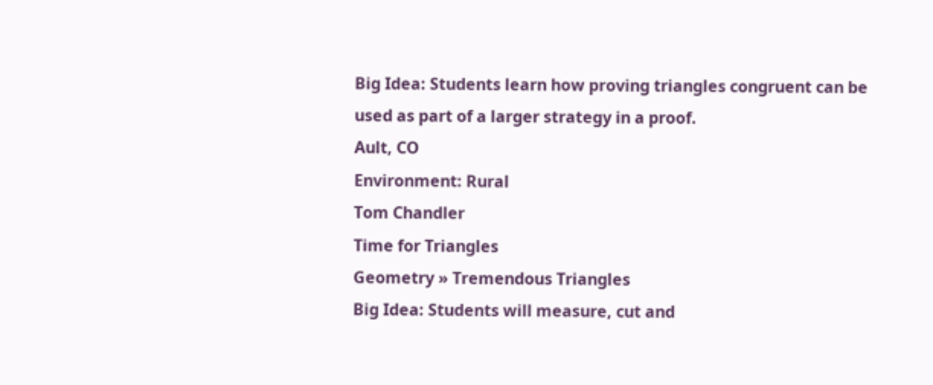Big Idea: Students learn how proving triangles congruent can be used as part of a larger strategy in a proof.
Ault, CO
Environment: Rural
Tom Chandler
Time for Triangles
Geometry » Tremendous Triangles
Big Idea: Students will measure, cut and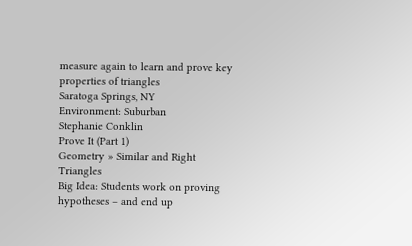measure again to learn and prove key properties of triangles
Saratoga Springs, NY
Environment: Suburban
Stephanie Conklin
Prove It (Part 1)
Geometry » Similar and Right Triangles
Big Idea: Students work on proving hypotheses – and end up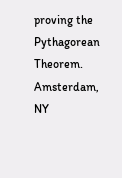proving the Pythagorean Theorem.
Amsterdam, NY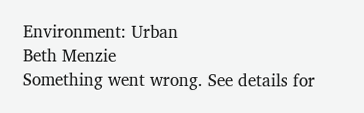Environment: Urban
Beth Menzie
Something went wrong. See details for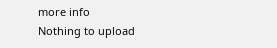more info
Nothing to upload